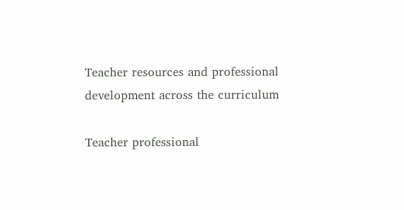Teacher resources and professional development across the curriculum

Teacher professional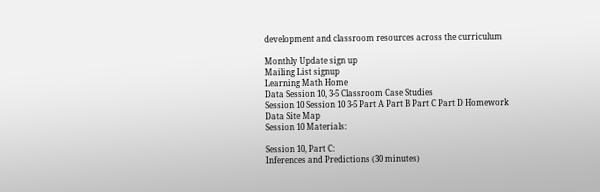development and classroom resources across the curriculum

Monthly Update sign up
Mailing List signup
Learning Math Home
Data Session 10, 3-5 Classroom Case Studies
Session 10 Session 10 3-5 Part A Part B Part C Part D Homework
Data Site Map
Session 10 Materials:

Session 10, Part C:
Inferences and Predictions (30 minutes)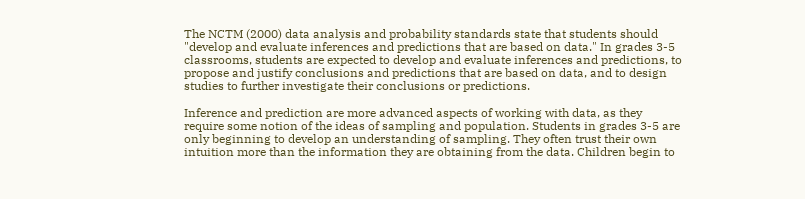The NCTM (2000) data analysis and probability standards state that students should "develop and evaluate inferences and predictions that are based on data." In grades 3-5 classrooms, students are expected to develop and evaluate inferences and predictions, to propose and justify conclusions and predictions that are based on data, and to design studies to further investigate their conclusions or predictions.

Inference and prediction are more advanced aspects of working with data, as they require some notion of the ideas of sampling and population. Students in grades 3-5 are only beginning to develop an understanding of sampling. They often trust their own intuition more than the information they are obtaining from the data. Children begin to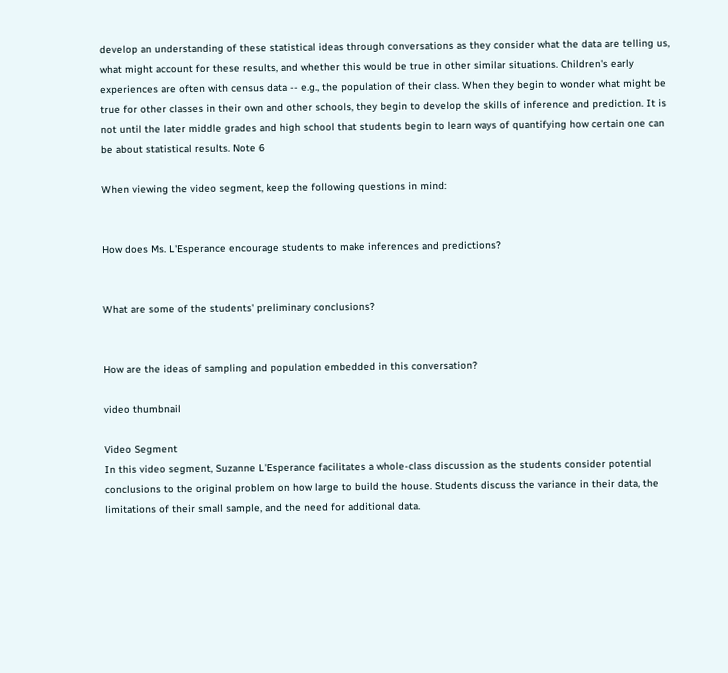develop an understanding of these statistical ideas through conversations as they consider what the data are telling us, what might account for these results, and whether this would be true in other similar situations. Children's early experiences are often with census data -- e.g., the population of their class. When they begin to wonder what might be true for other classes in their own and other schools, they begin to develop the skills of inference and prediction. It is not until the later middle grades and high school that students begin to learn ways of quantifying how certain one can be about statistical results. Note 6

When viewing the video segment, keep the following questions in mind:


How does Ms. L'Esperance encourage students to make inferences and predictions?


What are some of the students' preliminary conclusions?


How are the ideas of sampling and population embedded in this conversation?

video thumbnail

Video Segment
In this video segment, Suzanne L'Esperance facilitates a whole-class discussion as the students consider potential conclusions to the original problem on how large to build the house. Students discuss the variance in their data, the limitations of their small sample, and the need for additional data.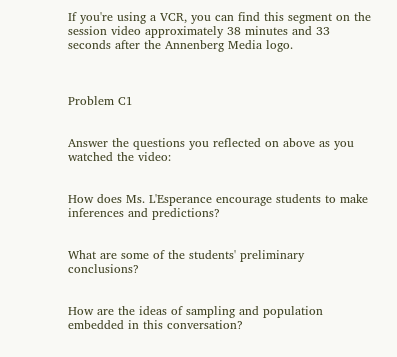If you're using a VCR, you can find this segment on the session video approximately 38 minutes and 33 seconds after the Annenberg Media logo.



Problem C1


Answer the questions you reflected on above as you watched the video:


How does Ms. L'Esperance encourage students to make inferences and predictions?


What are some of the students' preliminary conclusions?


How are the ideas of sampling and population embedded in this conversation?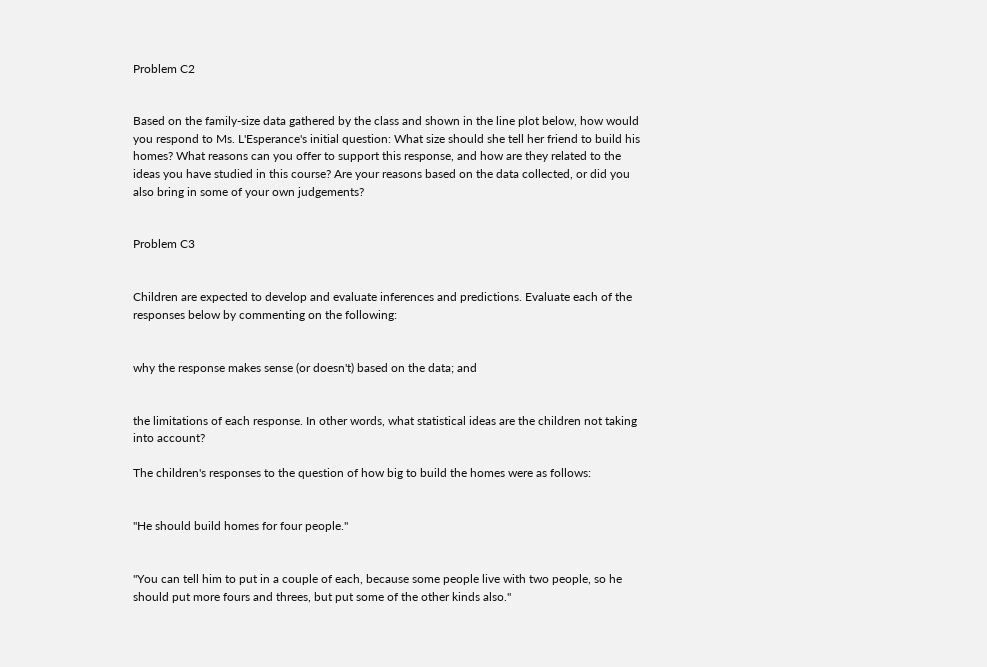Problem C2


Based on the family-size data gathered by the class and shown in the line plot below, how would you respond to Ms. L'Esperance's initial question: What size should she tell her friend to build his homes? What reasons can you offer to support this response, and how are they related to the ideas you have studied in this course? Are your reasons based on the data collected, or did you also bring in some of your own judgements?


Problem C3


Children are expected to develop and evaluate inferences and predictions. Evaluate each of the responses below by commenting on the following:


why the response makes sense (or doesn't) based on the data; and


the limitations of each response. In other words, what statistical ideas are the children not taking into account?

The children's responses to the question of how big to build the homes were as follows:


"He should build homes for four people."


"You can tell him to put in a couple of each, because some people live with two people, so he should put more fours and threes, but put some of the other kinds also."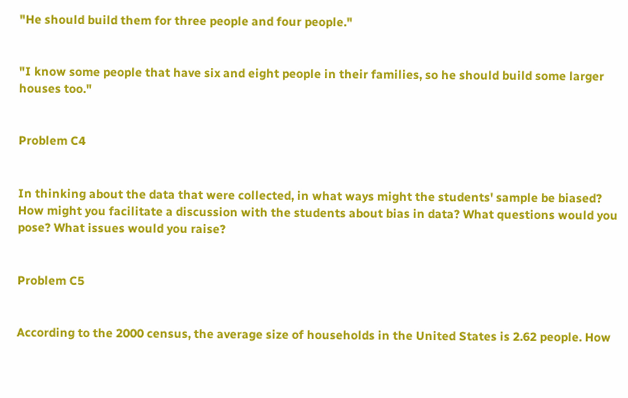"He should build them for three people and four people."


"I know some people that have six and eight people in their families, so he should build some larger houses too."


Problem C4


In thinking about the data that were collected, in what ways might the students' sample be biased? How might you facilitate a discussion with the students about bias in data? What questions would you pose? What issues would you raise?


Problem C5


According to the 2000 census, the average size of households in the United States is 2.62 people. How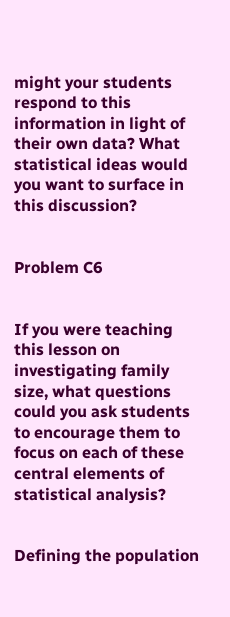might your students respond to this information in light of their own data? What statistical ideas would you want to surface in this discussion?


Problem C6


If you were teaching this lesson on investigating family size, what questions could you ask students to encourage them to focus on each of these central elements of statistical analysis?


Defining the population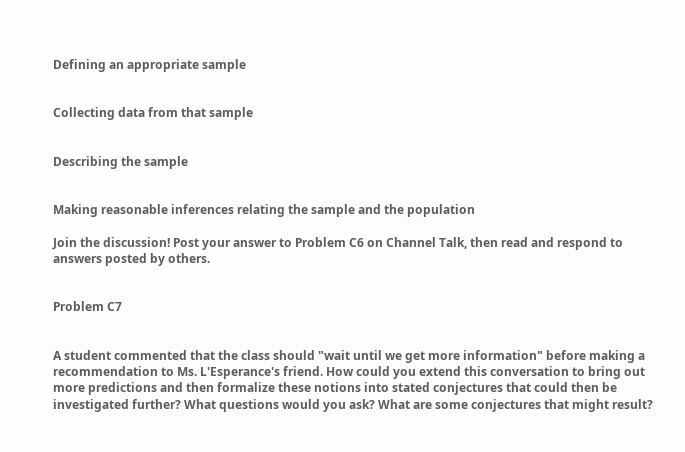Defining an appropriate sample


Collecting data from that sample


Describing the sample


Making reasonable inferences relating the sample and the population

Join the discussion! Post your answer to Problem C6 on Channel Talk, then read and respond to answers posted by others.


Problem C7


A student commented that the class should "wait until we get more information" before making a recommendation to Ms. L'Esperance's friend. How could you extend this conversation to bring out more predictions and then formalize these notions into stated conjectures that could then be investigated further? What questions would you ask? What are some conjectures that might result?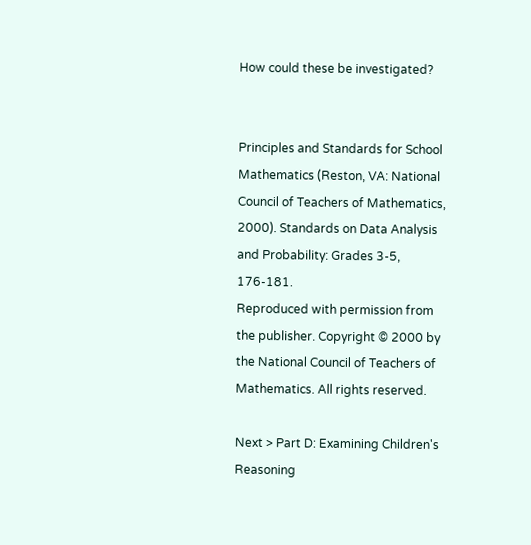How could these be investigated?


Principles and Standards for School Mathematics (Reston, VA: National Council of Teachers of Mathematics, 2000). Standards on Data Analysis and Probability: Grades 3-5, 176-181.
Reproduced with permission from the publisher. Copyright © 2000 by the National Council of Teachers of Mathematics. All rights reserved.

Next > Part D: Examining Children's Reasoning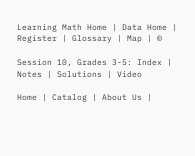Learning Math Home | Data Home | Register | Glossary | Map | ©

Session 10, Grades 3-5: Index | Notes | Solutions | Video

Home | Catalog | About Us |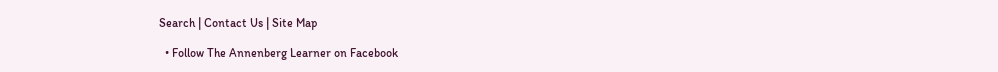Search | Contact Us | Site Map

  • Follow The Annenberg Learner on Facebook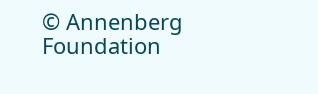© Annenberg Foundation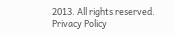2013. All rights reserved. Privacy Policy